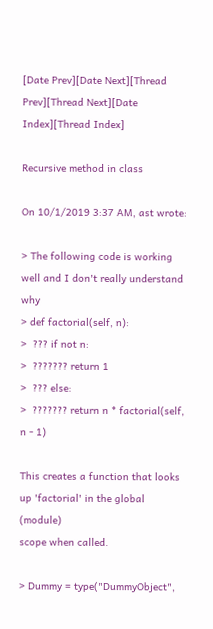[Date Prev][Date Next][Thread Prev][Thread Next][Date Index][Thread Index]

Recursive method in class

On 10/1/2019 3:37 AM, ast wrote:

> The following code is working well and I don't really understand why
> def factorial(self, n):
>  ??? if not n:
>  ??????? return 1
>  ??? else:
>  ??????? return n * factorial(self, n - 1)

This creates a function that looks up 'factorial' in the global (module)
scope when called.

> Dummy = type("DummyObject",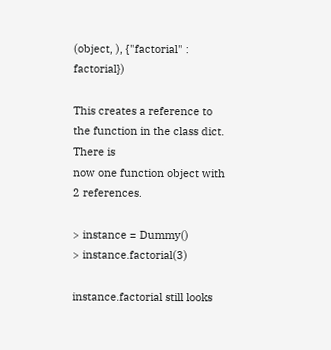(object, ), {"factorial" : factorial})

This creates a reference to the function in the class dict.  There is
now one function object with 2 references.

> instance = Dummy()
> instance.factorial(3)

instance.factorial still looks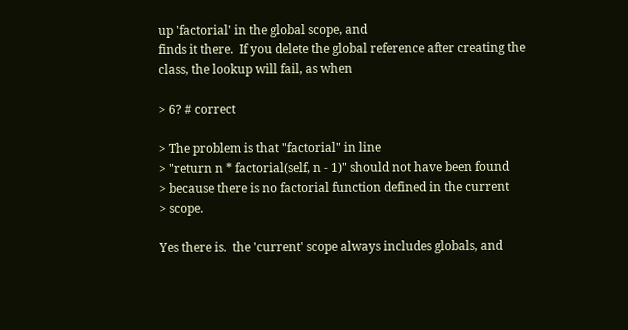up 'factorial' in the global scope, and
finds it there.  If you delete the global reference after creating the
class, the lookup will fail, as when

> 6? # correct

> The problem is that "factorial" in line
> "return n * factorial(self, n - 1)" should not have been found
> because there is no factorial function defined in the current
> scope.

Yes there is.  the 'current' scope always includes globals, and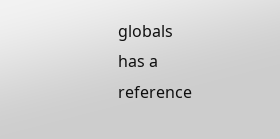globals
has a reference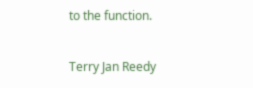to the function.

Terry Jan Reedy